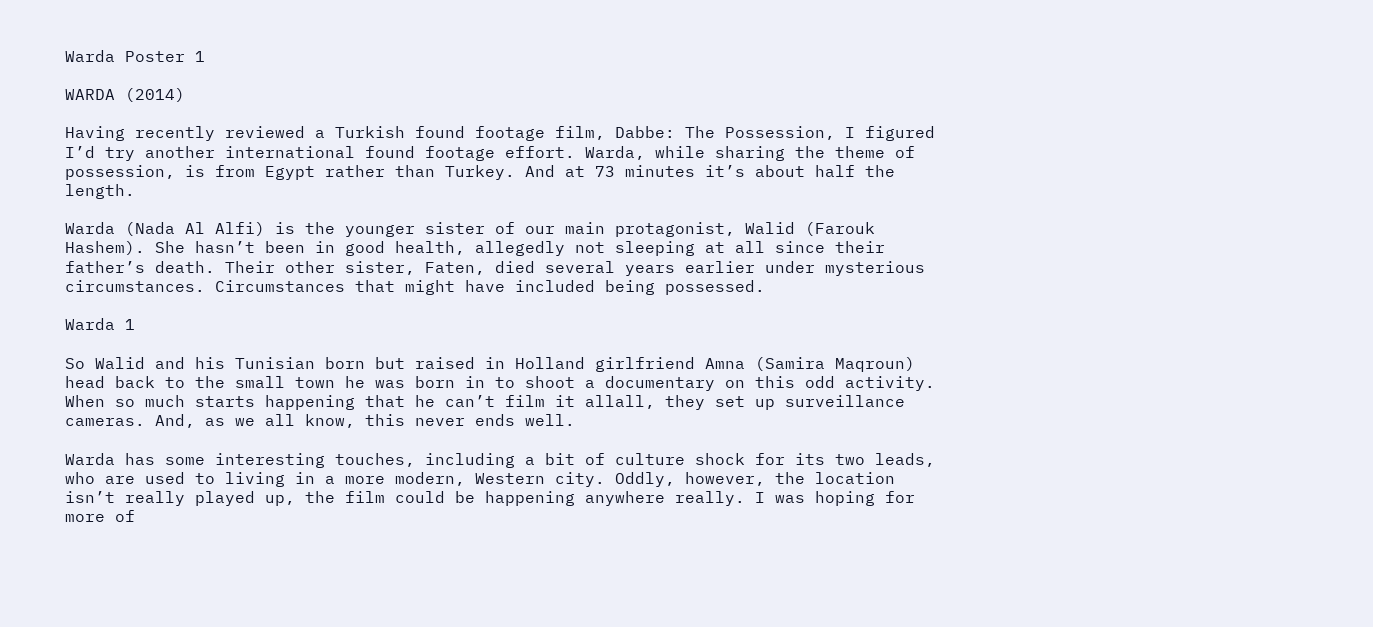Warda Poster 1

WARDA (2014)

Having recently reviewed a Turkish found footage film, Dabbe: The Possession, I figured I’d try another international found footage effort. Warda, while sharing the theme of possession, is from Egypt rather than Turkey. And at 73 minutes it’s about half the length.

Warda (Nada Al Alfi) is the younger sister of our main protagonist, Walid (Farouk Hashem). She hasn’t been in good health, allegedly not sleeping at all since their father’s death. Their other sister, Faten, died several years earlier under mysterious circumstances. Circumstances that might have included being possessed.

Warda 1

So Walid and his Tunisian born but raised in Holland girlfriend Amna (Samira Maqroun) head back to the small town he was born in to shoot a documentary on this odd activity. When so much starts happening that he can’t film it allall, they set up surveillance cameras. And, as we all know, this never ends well.

Warda has some interesting touches, including a bit of culture shock for its two leads, who are used to living in a more modern, Western city. Oddly, however, the location isn’t really played up, the film could be happening anywhere really. I was hoping for more of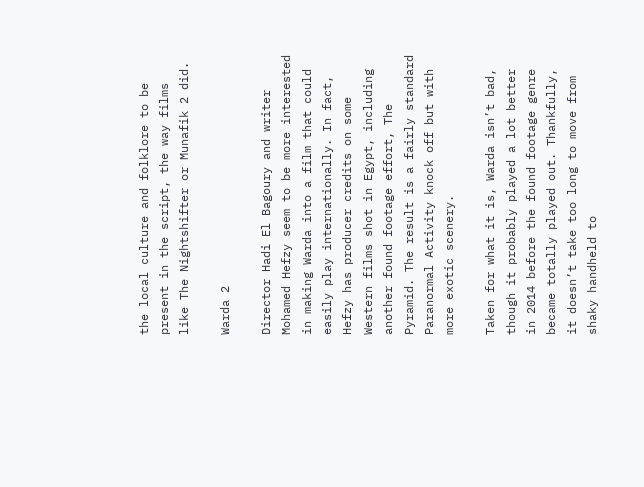the local culture and folklore to be present in the script, the way films like The Nightshifter or Munafik 2 did.

Warda 2

Director Hadi El Bagoury and writer Mohamed Hefzy seem to be more interested in making Warda into a film that could easily play internationally. In fact, Hefzy has producer credits on some Western films shot in Egypt, including another found footage effort, The Pyramid. The result is a fairly standard Paranormal Activity knock off but with more exotic scenery.

Taken for what it is, Warda isn’t bad, though it probably played a lot better in 2014 before the found footage genre became totally played out. Thankfully, it doesn’t take too long to move from shaky handheld to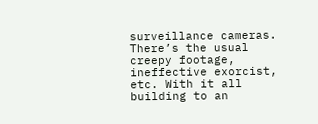surveillance cameras. There’s the usual creepy footage, ineffective exorcist, etc. With it all building to an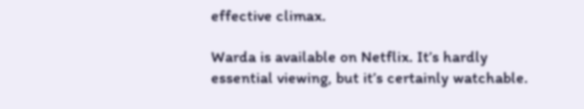effective climax.

Warda is available on Netflix. It’s hardly essential viewing, but it’s certainly watchable.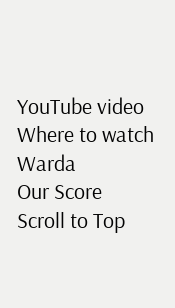YouTube video
Where to watch Warda
Our Score
Scroll to Top